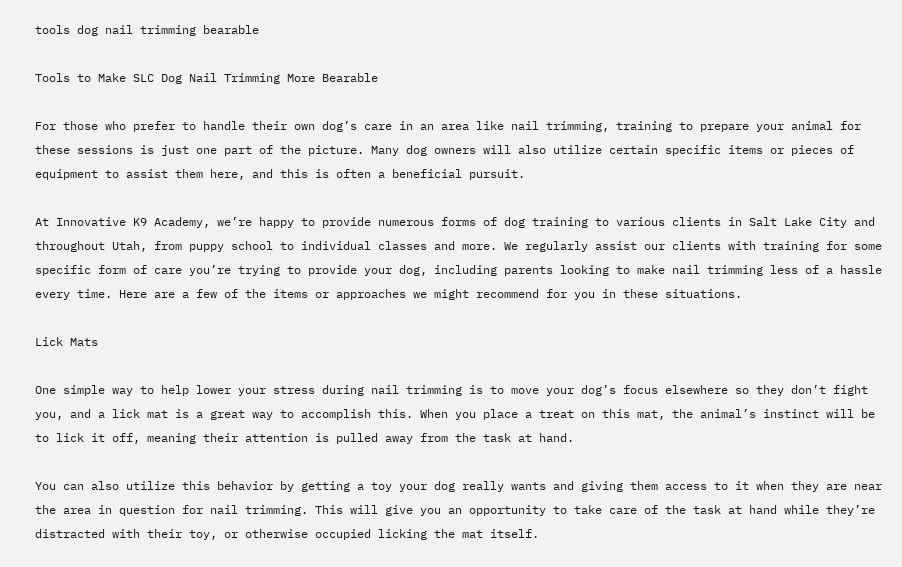tools dog nail trimming bearable

Tools to Make SLC Dog Nail Trimming More Bearable

For those who prefer to handle their own dog’s care in an area like nail trimming, training to prepare your animal for these sessions is just one part of the picture. Many dog owners will also utilize certain specific items or pieces of equipment to assist them here, and this is often a beneficial pursuit.

At Innovative K9 Academy, we’re happy to provide numerous forms of dog training to various clients in Salt Lake City and throughout Utah, from puppy school to individual classes and more. We regularly assist our clients with training for some specific form of care you’re trying to provide your dog, including parents looking to make nail trimming less of a hassle every time. Here are a few of the items or approaches we might recommend for you in these situations.

Lick Mats

One simple way to help lower your stress during nail trimming is to move your dog’s focus elsewhere so they don’t fight you, and a lick mat is a great way to accomplish this. When you place a treat on this mat, the animal’s instinct will be to lick it off, meaning their attention is pulled away from the task at hand.

You can also utilize this behavior by getting a toy your dog really wants and giving them access to it when they are near the area in question for nail trimming. This will give you an opportunity to take care of the task at hand while they’re distracted with their toy, or otherwise occupied licking the mat itself.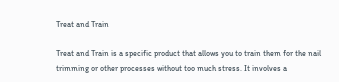Treat and Train

Treat and Train is a specific product that allows you to train them for the nail trimming or other processes without too much stress. It involves a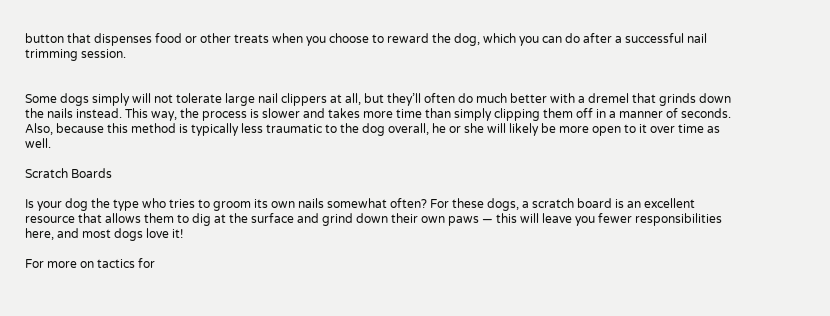button that dispenses food or other treats when you choose to reward the dog, which you can do after a successful nail trimming session.


Some dogs simply will not tolerate large nail clippers at all, but they’ll often do much better with a dremel that grinds down the nails instead. This way, the process is slower and takes more time than simply clipping them off in a manner of seconds. Also, because this method is typically less traumatic to the dog overall, he or she will likely be more open to it over time as well.

Scratch Boards

Is your dog the type who tries to groom its own nails somewhat often? For these dogs, a scratch board is an excellent resource that allows them to dig at the surface and grind down their own paws — this will leave you fewer responsibilities here, and most dogs love it!

For more on tactics for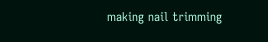making nail trimming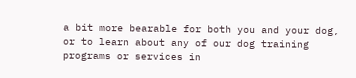a bit more bearable for both you and your dog, or to learn about any of our dog training programs or services in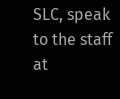SLC, speak to the staff at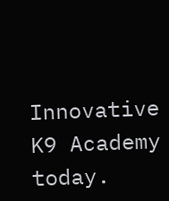Innovative K9 Academy today.